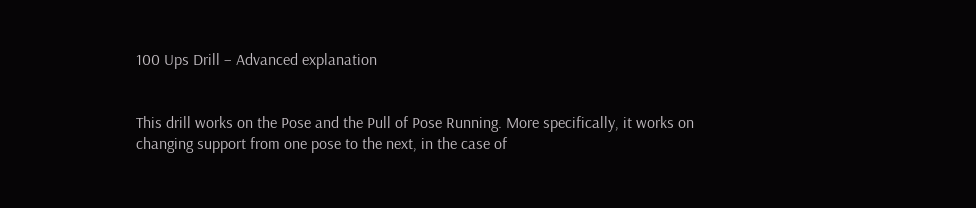100 Ups Drill – Advanced explanation


This drill works on the Pose and the Pull of Pose Running. More specifically, it works on changing support from one pose to the next, in the case of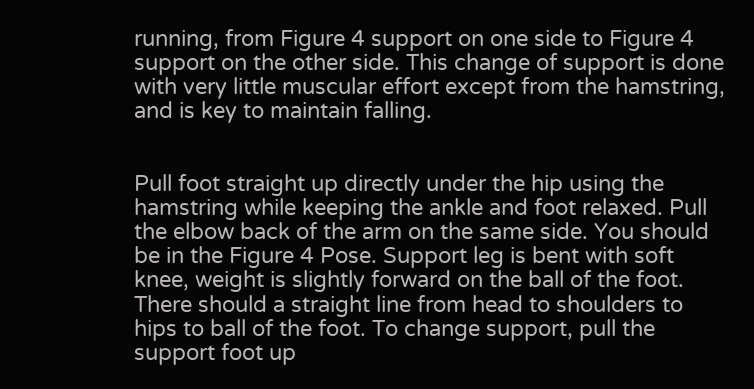running, from Figure 4 support on one side to Figure 4 support on the other side. This change of support is done with very little muscular effort except from the hamstring, and is key to maintain falling.


Pull foot straight up directly under the hip using the hamstring while keeping the ankle and foot relaxed. Pull the elbow back of the arm on the same side. You should be in the Figure 4 Pose. Support leg is bent with soft knee, weight is slightly forward on the ball of the foot. There should a straight line from head to shoulders to hips to ball of the foot. To change support, pull the support foot up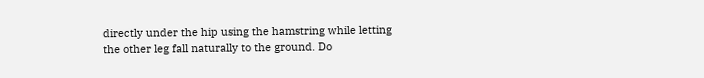directly under the hip using the hamstring while letting the other leg fall naturally to the ground. Do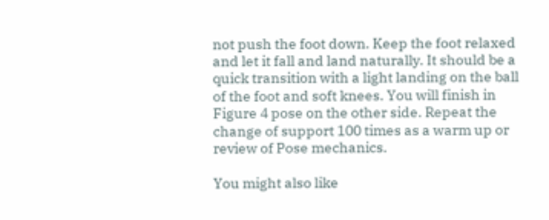not push the foot down. Keep the foot relaxed and let it fall and land naturally. It should be a quick transition with a light landing on the ball of the foot and soft knees. You will finish in Figure 4 pose on the other side. Repeat the change of support 100 times as a warm up or review of Pose mechanics.

You might also like